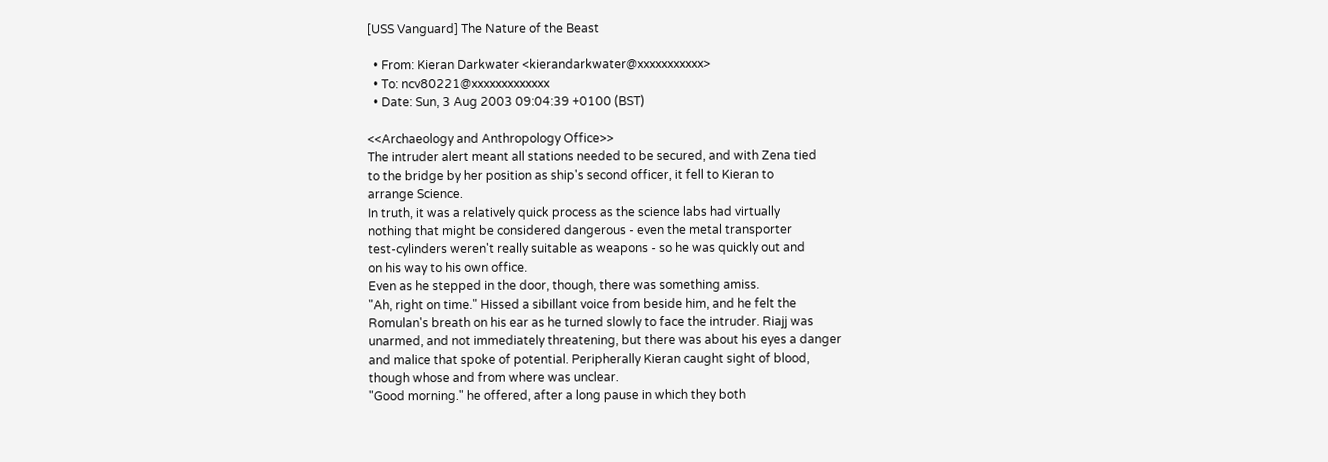[USS Vanguard] The Nature of the Beast

  • From: Kieran Darkwater <kierandarkwater@xxxxxxxxxxx>
  • To: ncv80221@xxxxxxxxxxxxx
  • Date: Sun, 3 Aug 2003 09:04:39 +0100 (BST)

<<Archaeology and Anthropology Office>>
The intruder alert meant all stations needed to be secured, and with Zena tied
to the bridge by her position as ship's second officer, it fell to Kieran to
arrange Science.
In truth, it was a relatively quick process as the science labs had virtually
nothing that might be considered dangerous - even the metal transporter
test-cylinders weren't really suitable as weapons - so he was quickly out and
on his way to his own office.
Even as he stepped in the door, though, there was something amiss.
"Ah, right on time." Hissed a sibillant voice from beside him, and he felt the
Romulan's breath on his ear as he turned slowly to face the intruder. Riajj was
unarmed, and not immediately threatening, but there was about his eyes a danger
and malice that spoke of potential. Peripherally Kieran caught sight of blood,
though whose and from where was unclear.
"Good morning." he offered, after a long pause in which they both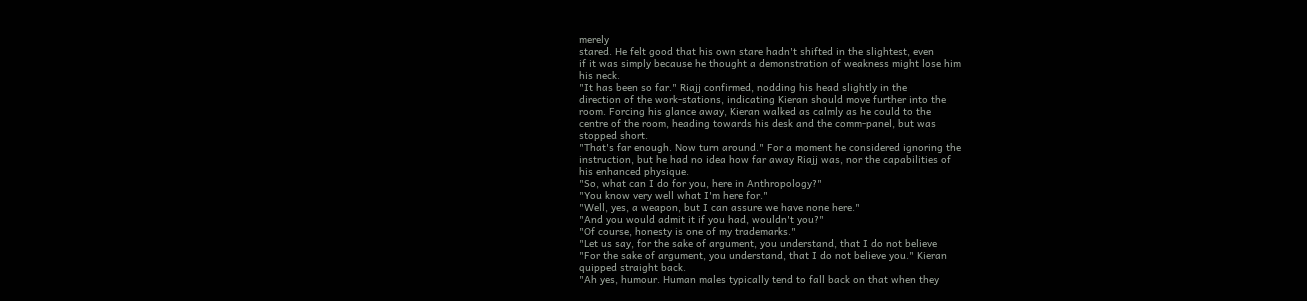merely
stared. He felt good that his own stare hadn't shifted in the slightest, even
if it was simply because he thought a demonstration of weakness might lose him
his neck.
"It has been so far." Riajj confirmed, nodding his head slightly in the
direction of the work-stations, indicating Kieran should move further into the
room. Forcing his glance away, Kieran walked as calmly as he could to the
centre of the room, heading towards his desk and the comm-panel, but was
stopped short.
"That's far enough. Now turn around." For a moment he considered ignoring the
instruction, but he had no idea how far away Riajj was, nor the capabilities of
his enhanced physique.
"So, what can I do for you, here in Anthropology?"
"You know very well what I'm here for."
"Well, yes, a weapon, but I can assure we have none here."
"And you would admit it if you had, wouldn't you?"
"Of course, honesty is one of my trademarks."
"Let us say, for the sake of argument, you understand, that I do not believe
"For the sake of argument, you understand, that I do not believe you." Kieran
quipped straight back.
"Ah yes, humour. Human males typically tend to fall back on that when they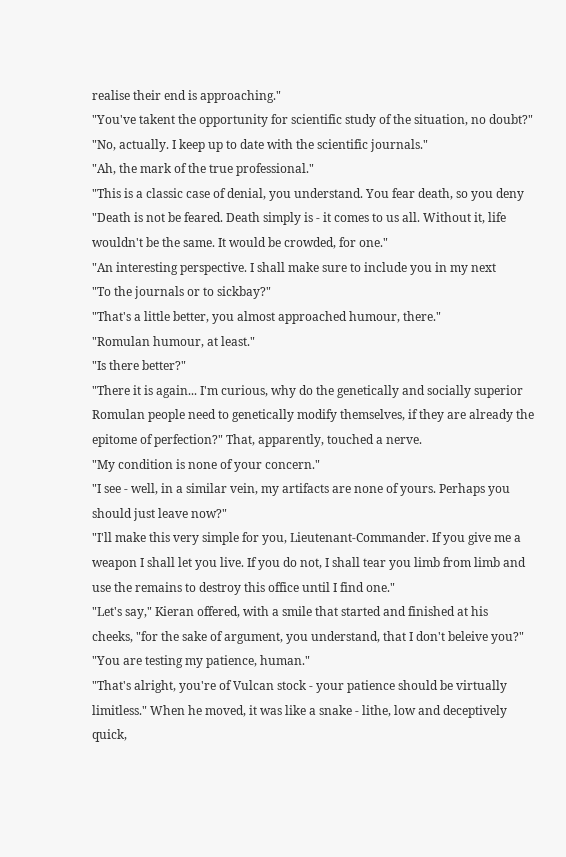realise their end is approaching."
"You've takent the opportunity for scientific study of the situation, no doubt?"
"No, actually. I keep up to date with the scientific journals."
"Ah, the mark of the true professional."
"This is a classic case of denial, you understand. You fear death, so you deny
"Death is not be feared. Death simply is - it comes to us all. Without it, life
wouldn't be the same. It would be crowded, for one."
"An interesting perspective. I shall make sure to include you in my next
"To the journals or to sickbay?"
"That's a little better, you almost approached humour, there."
"Romulan humour, at least."
"Is there better?"
"There it is again... I'm curious, why do the genetically and socially superior
Romulan people need to genetically modify themselves, if they are already the
epitome of perfection?" That, apparently, touched a nerve.
"My condition is none of your concern."
"I see - well, in a similar vein, my artifacts are none of yours. Perhaps you
should just leave now?"
"I'll make this very simple for you, Lieutenant-Commander. If you give me a
weapon I shall let you live. If you do not, I shall tear you limb from limb and
use the remains to destroy this office until I find one."
"Let's say," Kieran offered, with a smile that started and finished at his
cheeks, "for the sake of argument, you understand, that I don't beleive you?"
"You are testing my patience, human."
"That's alright, you're of Vulcan stock - your patience should be virtually
limitless." When he moved, it was like a snake - lithe, low and deceptively
quick,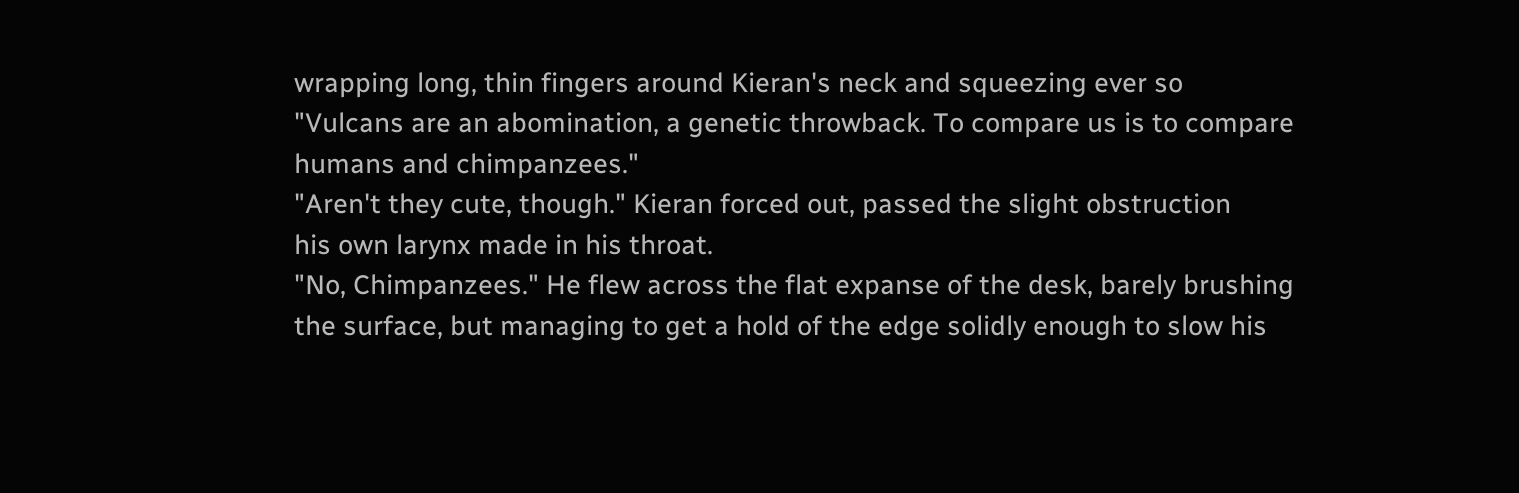wrapping long, thin fingers around Kieran's neck and squeezing ever so
"Vulcans are an abomination, a genetic throwback. To compare us is to compare
humans and chimpanzees."
"Aren't they cute, though." Kieran forced out, passed the slight obstruction
his own larynx made in his throat.
"No, Chimpanzees." He flew across the flat expanse of the desk, barely brushing
the surface, but managing to get a hold of the edge solidly enough to slow his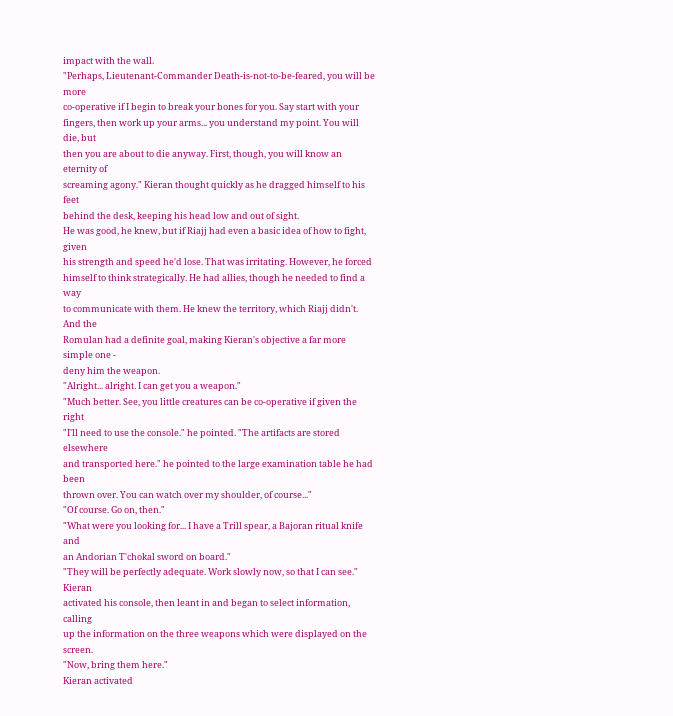impact with the wall.
"Perhaps, Lieutenant-Commander Death-is-not-to-be-feared, you will be more
co-operative if I begin to break your bones for you. Say start with your
fingers, then work up your arms... you understand my point. You will die, but
then you are about to die anyway. First, though, you will know an eternity of
screaming agony." Kieran thought quickly as he dragged himself to his feet
behind the desk, keeping his head low and out of sight.
He was good, he knew, but if Riajj had even a basic idea of how to fight, given
his strength and speed he'd lose. That was irritating. However, he forced
himself to think strategically. He had allies, though he needed to find a way
to communicate with them. He knew the territory, which Riajj didn't. And the
Romulan had a definite goal, making Kieran's objective a far more simple one -
deny him the weapon.
"Alright... alright. I can get you a weapon."
"Much better. See, you little creatures can be co-operative if given the right
"I'll need to use the console." he pointed. "The artifacts are stored elsewhere
and transported here." he pointed to the large examination table he had been
thrown over. You can watch over my shoulder, of course..."
"Of course. Go on, then."
"What were you looking for... I have a Trill spear, a Bajoran ritual knife and
an Andorian T'chokal sword on board."
"They will be perfectly adequate. Work slowly now, so that I can see." Kieran
activated his console, then leant in and began to select information, calling
up the information on the three weapons which were displayed on the screen.
"Now, bring them here."
Kieran activated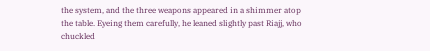the system, and the three weapons appeared in a shimmer atop
the table. Eyeing them carefully, he leaned slightly past Riajj, who chuckled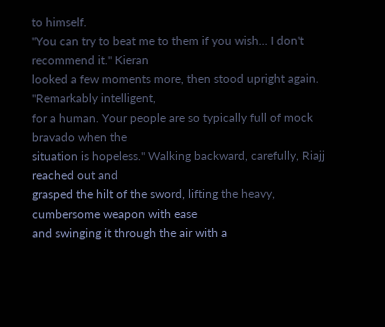to himself.
"You can try to beat me to them if you wish... I don't recommend it." Kieran
looked a few moments more, then stood upright again. "Remarkably intelligent,
for a human. Your people are so typically full of mock bravado when the
situation is hopeless." Walking backward, carefully, Riajj reached out and
grasped the hilt of the sword, lifting the heavy, cumbersome weapon with ease
and swinging it through the air with a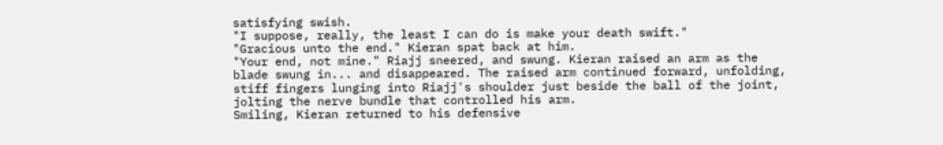satisfying swish.
"I suppose, really, the least I can do is make your death swift."
"Gracious unto the end." Kieran spat back at him.
"Your end, not mine." Riajj sneered, and swung. Kieran raised an arm as the
blade swung in... and disappeared. The raised arm continued forward, unfolding,
stiff fingers lunging into Riajj's shoulder just beside the ball of the joint,
jolting the nerve bundle that controlled his arm.
Smiling, Kieran returned to his defensive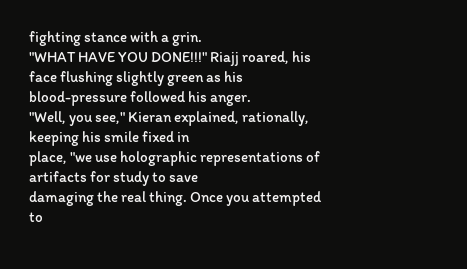fighting stance with a grin.
"WHAT HAVE YOU DONE!!!" Riajj roared, his face flushing slightly green as his
blood-pressure followed his anger.
"Well, you see," Kieran explained, rationally, keeping his smile fixed in
place, "we use holographic representations of artifacts for study to save
damaging the real thing. Once you attempted to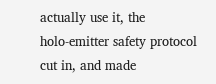actually use it, the
holo-emitter safety protocol cut in, and made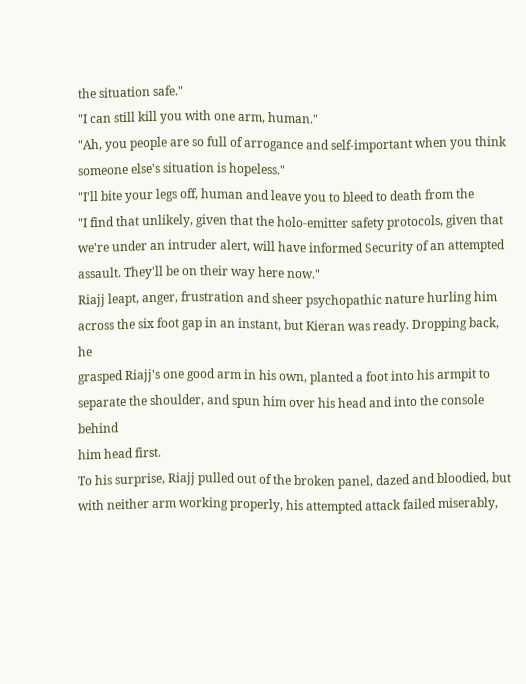the situation safe."
"I can still kill you with one arm, human."
"Ah, you people are so full of arrogance and self-important when you think
someone else's situation is hopeless."
"I'll bite your legs off, human and leave you to bleed to death from the
"I find that unlikely, given that the holo-emitter safety protocols, given that
we're under an intruder alert, will have informed Security of an attempted
assault. They'll be on their way here now."
Riajj leapt, anger, frustration and sheer psychopathic nature hurling him
across the six foot gap in an instant, but Kieran was ready. Dropping back, he
grasped Riajj's one good arm in his own, planted a foot into his armpit to
separate the shoulder, and spun him over his head and into the console behind
him head first.
To his surprise, Riajj pulled out of the broken panel, dazed and bloodied, but
with neither arm working properly, his attempted attack failed miserably,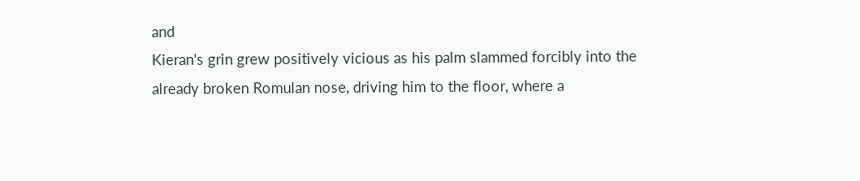and
Kieran's grin grew positively vicious as his palm slammed forcibly into the
already broken Romulan nose, driving him to the floor, where a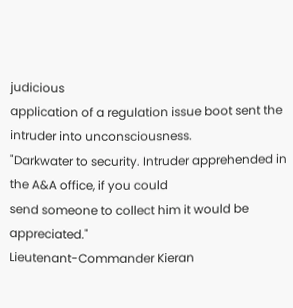judicious
application of a regulation issue boot sent the intruder into unconsciousness.
"Darkwater to security. Intruder apprehended in the A&A office, if you could
send someone to collect him it would be appreciated."
Lieutenant-Commander Kieran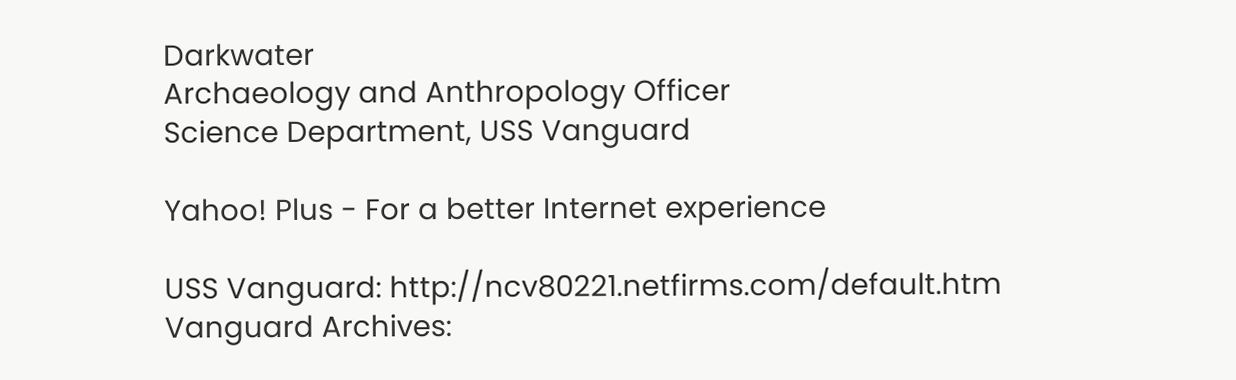Darkwater
Archaeology and Anthropology Officer
Science Department, USS Vanguard

Yahoo! Plus - For a better Internet experience

USS Vanguard: http://ncv80221.netfirms.com/default.htm
Vanguard Archives: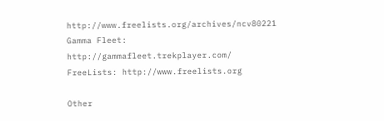http://www.freelists.org/archives/ncv80221
Gamma Fleet: http://gammafleet.trekplayer.com/
FreeLists: http://www.freelists.org

Other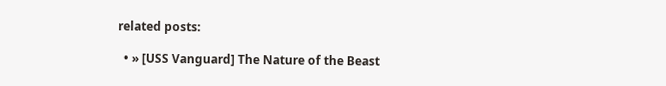related posts:

  • » [USS Vanguard] The Nature of the Beast